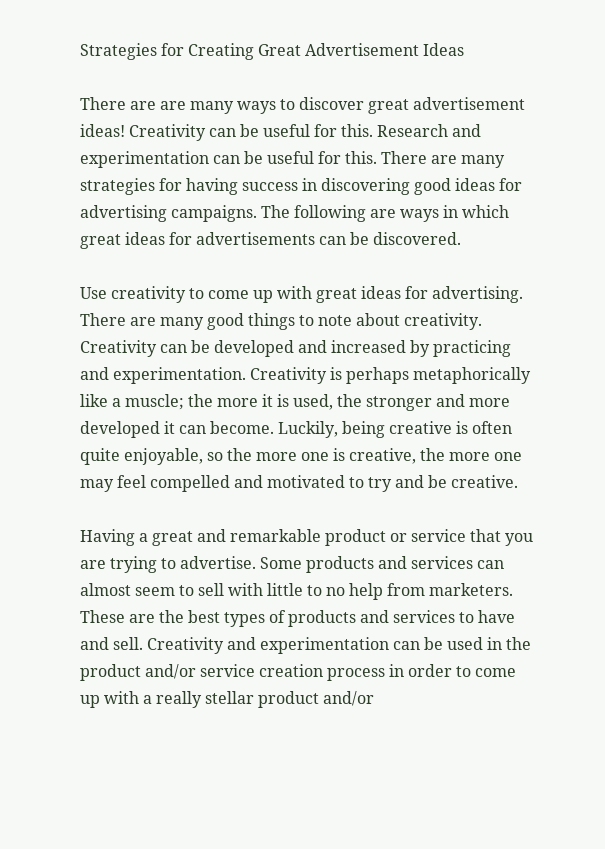Strategies for Creating Great Advertisement Ideas

There are are many ways to discover great advertisement ideas! Creativity can be useful for this. Research and experimentation can be useful for this. There are many strategies for having success in discovering good ideas for advertising campaigns. The following are ways in which great ideas for advertisements can be discovered.

Use creativity to come up with great ideas for advertising. There are many good things to note about creativity. Creativity can be developed and increased by practicing and experimentation. Creativity is perhaps metaphorically like a muscle; the more it is used, the stronger and more developed it can become. Luckily, being creative is often quite enjoyable, so the more one is creative, the more one may feel compelled and motivated to try and be creative.

Having a great and remarkable product or service that you are trying to advertise. Some products and services can almost seem to sell with little to no help from marketers. These are the best types of products and services to have and sell. Creativity and experimentation can be used in the product and/or service creation process in order to come up with a really stellar product and/or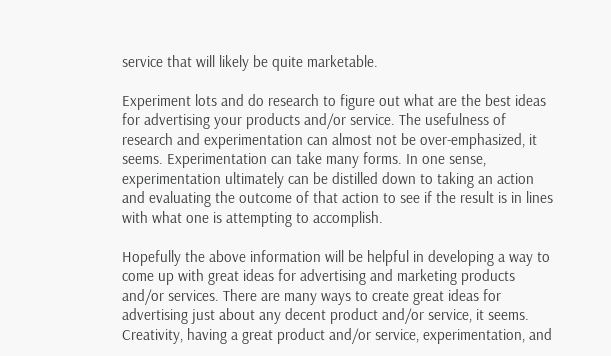service that will likely be quite marketable.

Experiment lots and do research to figure out what are the best ideas for advertising your products and/or service. The usefulness of research and experimentation can almost not be over-emphasized, it seems. Experimentation can take many forms. In one sense, experimentation ultimately can be distilled down to taking an action and evaluating the outcome of that action to see if the result is in lines with what one is attempting to accomplish.

Hopefully the above information will be helpful in developing a way to come up with great ideas for advertising and marketing products and/or services. There are many ways to create great ideas for advertising just about any decent product and/or service, it seems. Creativity, having a great product and/or service, experimentation, and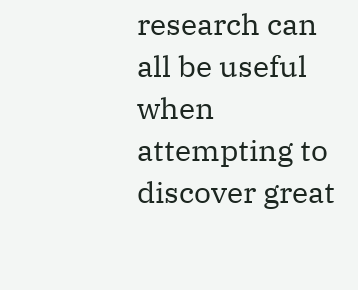research can all be useful when attempting to discover great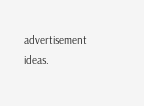advertisement ideas.